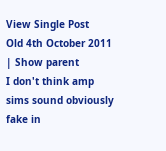View Single Post
Old 4th October 2011 | Show parent
I don't think amp sims sound obviously fake in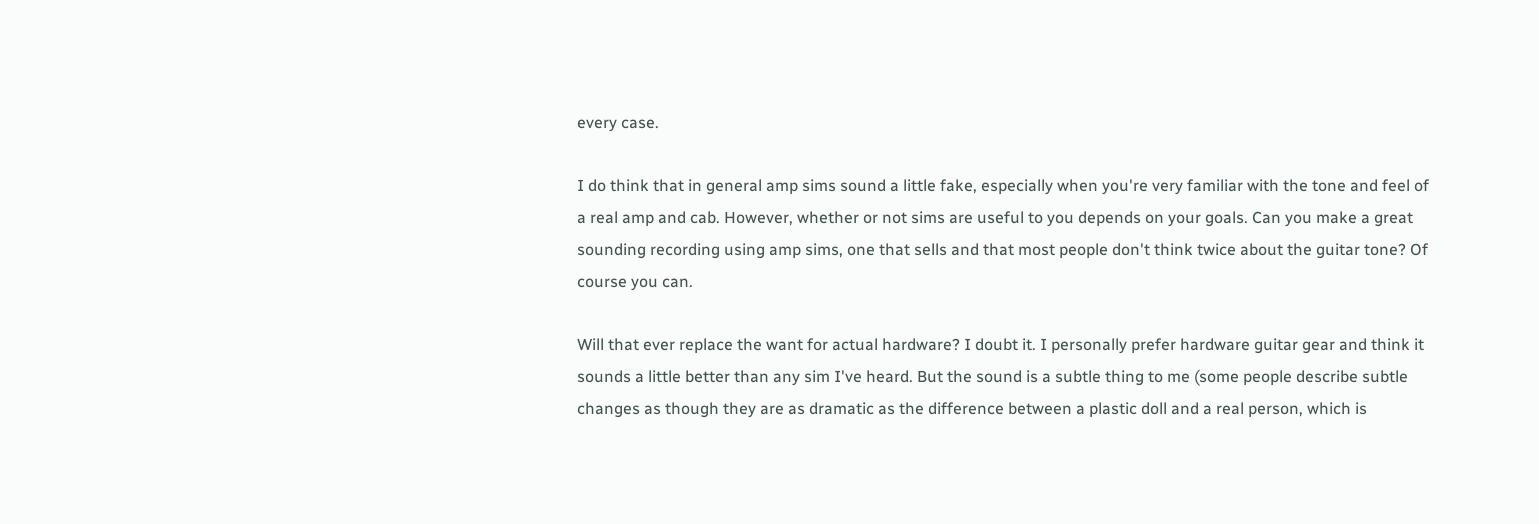every case.

I do think that in general amp sims sound a little fake, especially when you're very familiar with the tone and feel of a real amp and cab. However, whether or not sims are useful to you depends on your goals. Can you make a great sounding recording using amp sims, one that sells and that most people don't think twice about the guitar tone? Of course you can.

Will that ever replace the want for actual hardware? I doubt it. I personally prefer hardware guitar gear and think it sounds a little better than any sim I've heard. But the sound is a subtle thing to me (some people describe subtle changes as though they are as dramatic as the difference between a plastic doll and a real person, which is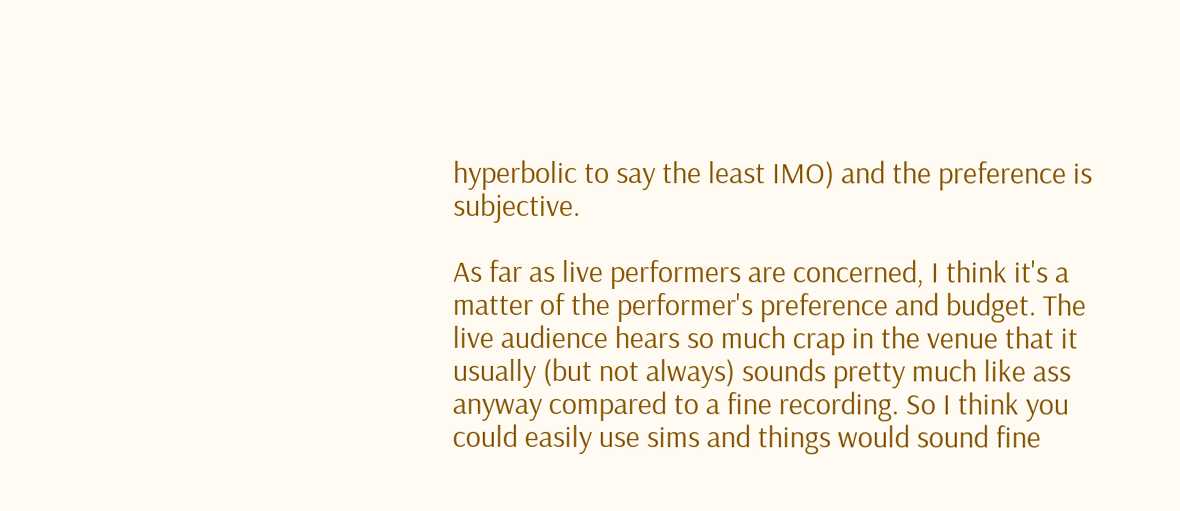hyperbolic to say the least IMO) and the preference is subjective.

As far as live performers are concerned, I think it's a matter of the performer's preference and budget. The live audience hears so much crap in the venue that it usually (but not always) sounds pretty much like ass anyway compared to a fine recording. So I think you could easily use sims and things would sound fine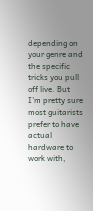depending on your genre and the specific tricks you pull off live. But I'm pretty sure most guitarists prefer to have actual hardware to work with,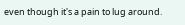even though it's a pain to lug around.